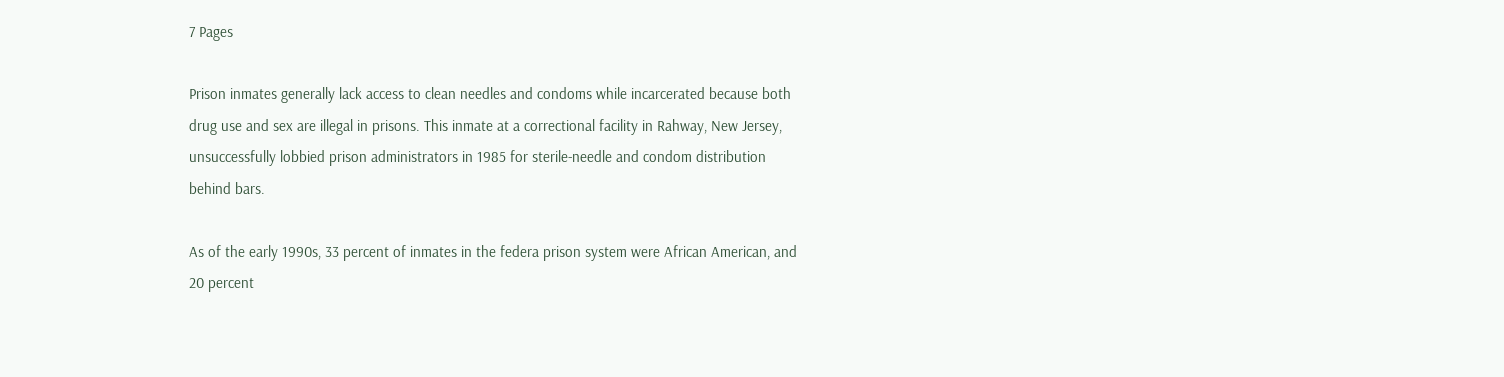7 Pages

Prison inmates generally lack access to clean needles and condoms while incarcerated because both drug use and sex are illegal in prisons. This inmate at a correctional facility in Rahway, New Jersey, unsuccessfully lobbied prison administrators in 1985 for sterile-needle and condom distribution behind bars.

As of the early 1990s, 33 percent of inmates in the federa prison system were African American, and 20 percent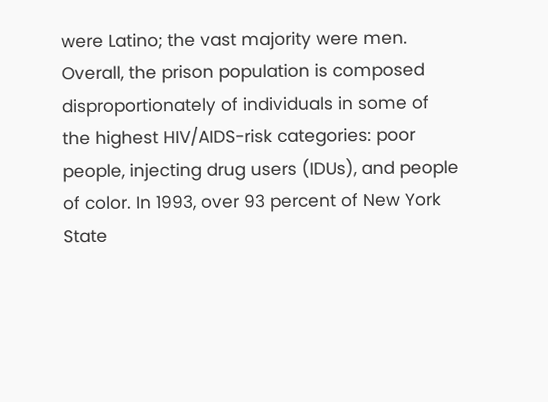were Latino; the vast majority were men. Overall, the prison population is composed disproportionately of individuals in some of the highest HIV/AIDS-risk categories: poor people, injecting drug users (IDUs), and people of color. In 1993, over 93 percent of New York State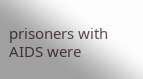prisoners with AIDS were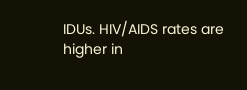IDUs. HIV/AIDS rates are higher in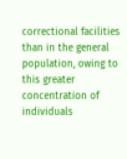correctional facilities than in the general population, owing to this greater concentration of individuals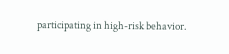participating in high-risk behavior.